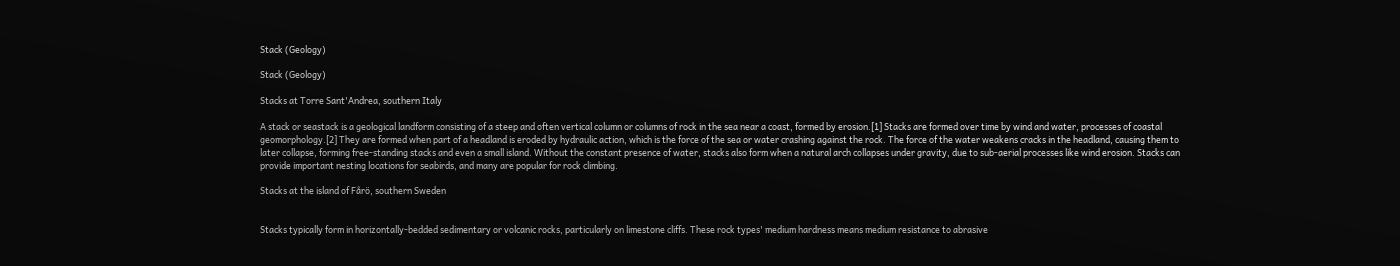Stack (Geology)

Stack (Geology)

Stacks at Torre Sant'Andrea, southern Italy

A stack or seastack is a geological landform consisting of a steep and often vertical column or columns of rock in the sea near a coast, formed by erosion.[1] Stacks are formed over time by wind and water, processes of coastal geomorphology.[2] They are formed when part of a headland is eroded by hydraulic action, which is the force of the sea or water crashing against the rock. The force of the water weakens cracks in the headland, causing them to later collapse, forming free-standing stacks and even a small island. Without the constant presence of water, stacks also form when a natural arch collapses under gravity, due to sub-aerial processes like wind erosion. Stacks can provide important nesting locations for seabirds, and many are popular for rock climbing.

Stacks at the island of Fårö, southern Sweden


Stacks typically form in horizontally-bedded sedimentary or volcanic rocks, particularly on limestone cliffs. These rock types' medium hardness means medium resistance to abrasive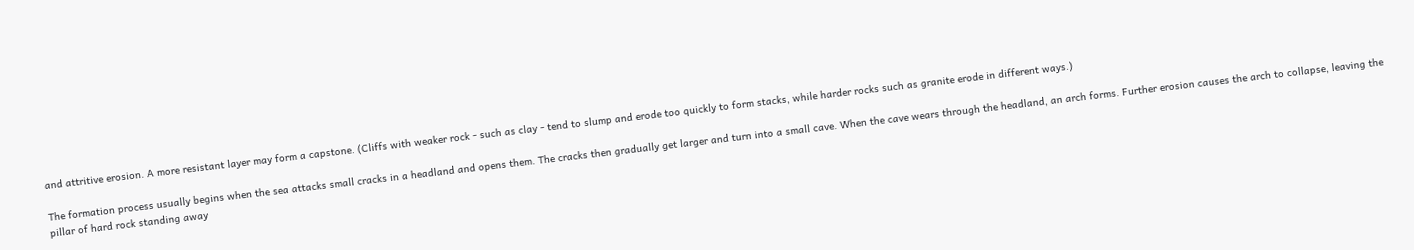and attritive erosion. A more resistant layer may form a capstone. (Cliffs with weaker rock - such as clay - tend to slump and erode too quickly to form stacks, while harder rocks such as granite erode in different ways.)

The formation process usually begins when the sea attacks small cracks in a headland and opens them. The cracks then gradually get larger and turn into a small cave. When the cave wears through the headland, an arch forms. Further erosion causes the arch to collapse, leaving the pillar of hard rock standing away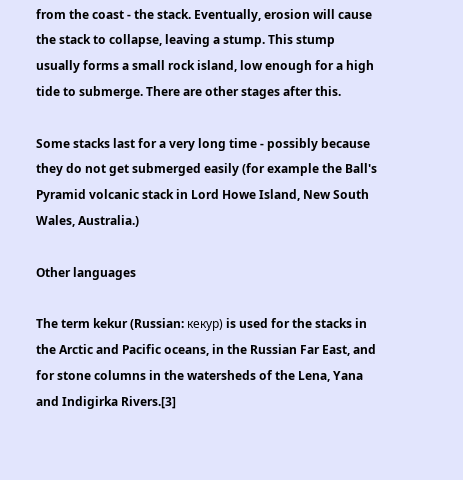from the coast - the stack. Eventually, erosion will cause the stack to collapse, leaving a stump. This stump usually forms a small rock island, low enough for a high tide to submerge. There are other stages after this.

Some stacks last for a very long time - possibly because they do not get submerged easily (for example the Ball's Pyramid volcanic stack in Lord Howe Island, New South Wales, Australia.)

Other languages

The term kekur (Russian: кекур) is used for the stacks in the Arctic and Pacific oceans, in the Russian Far East, and for stone columns in the watersheds of the Lena, Yana and Indigirka Rivers.[3]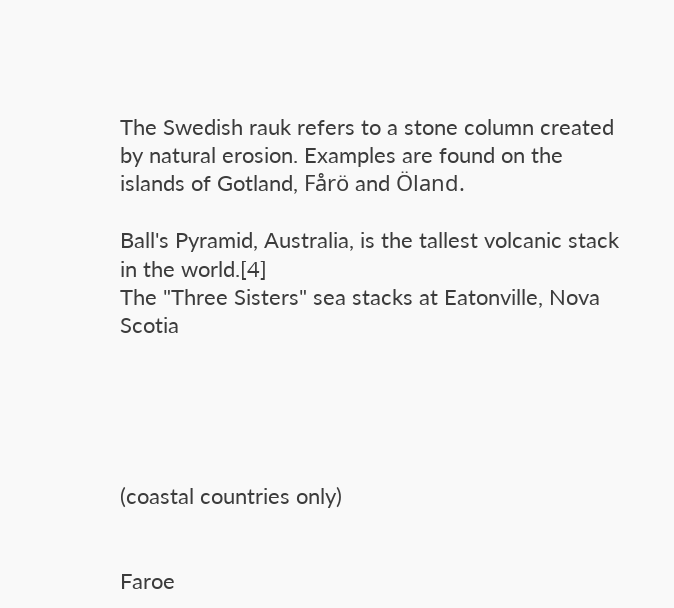The Swedish rauk refers to a stone column created by natural erosion. Examples are found on the islands of Gotland, Fårö and Öland.

Ball's Pyramid, Australia, is the tallest volcanic stack in the world.[4]
The "Three Sisters" sea stacks at Eatonville, Nova Scotia





(coastal countries only)


Faroe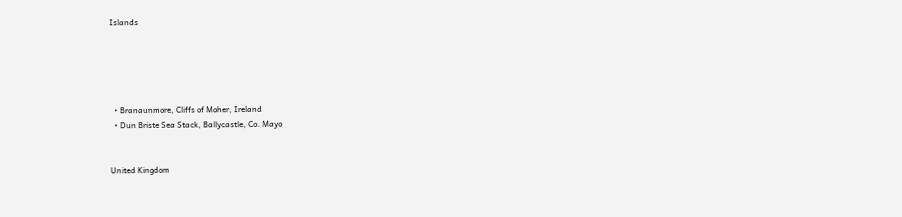Islands





  • Branaunmore, Cliffs of Moher, Ireland
  • Dun Briste Sea Stack, Ballycastle, Co. Mayo


United Kingdom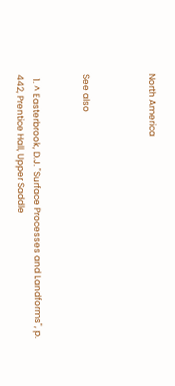North America



See also


  1. ^ Easterbrook, D.J. "Surface Processes and Landforms", p. 442, Prentice Hall, Upper Saddle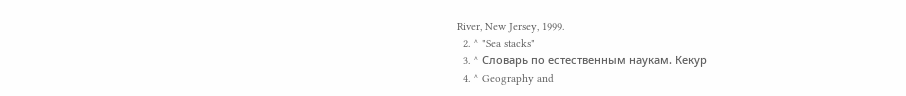River, New Jersey, 1999.
  2. ^ "Sea stacks"
  3. ^ Cловарь по естественным наукам. Кекур
  4. ^ Geography and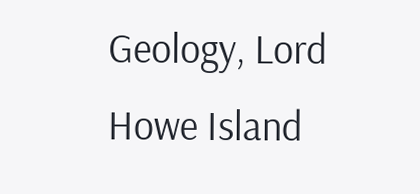Geology, Lord Howe Island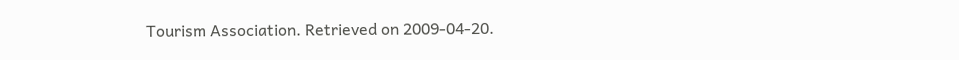Tourism Association. Retrieved on 2009-04-20.